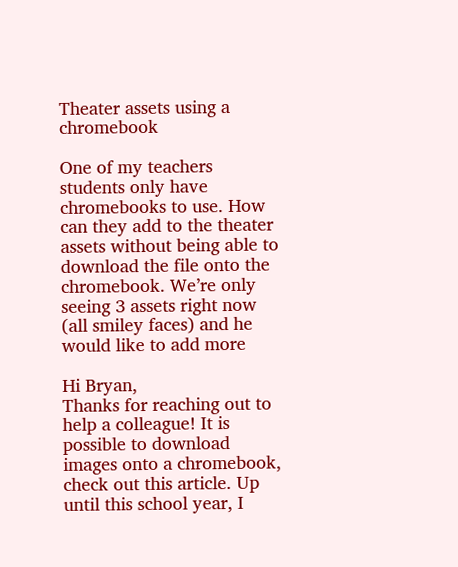Theater assets using a chromebook

One of my teachers students only have chromebooks to use. How can they add to the theater assets without being able to download the file onto the chromebook. We’re only seeing 3 assets right now (all smiley faces) and he would like to add more

Hi Bryan,
Thanks for reaching out to help a colleague! It is possible to download images onto a chromebook, check out this article. Up until this school year, I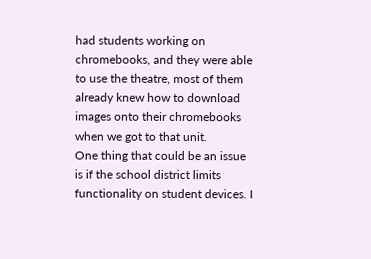had students working on chromebooks, and they were able to use the theatre, most of them already knew how to download images onto their chromebooks when we got to that unit.
One thing that could be an issue is if the school district limits functionality on student devices. I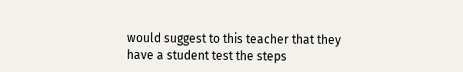would suggest to this teacher that they have a student test the steps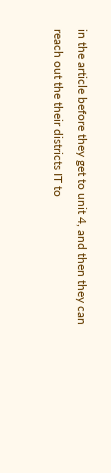in the article before they get to unit 4, and then they can reach out the their districts IT to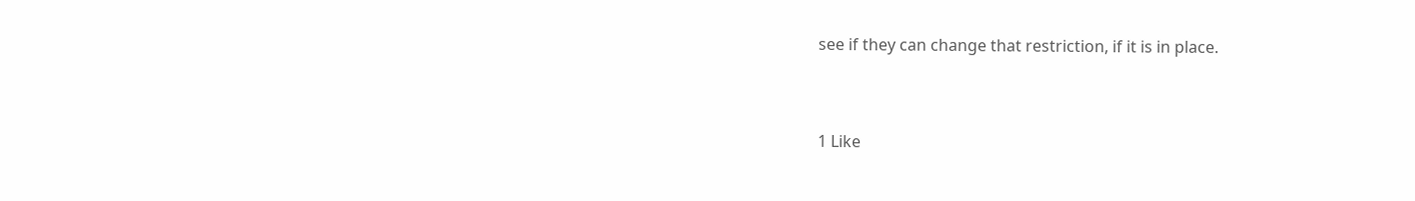see if they can change that restriction, if it is in place.


1 Like